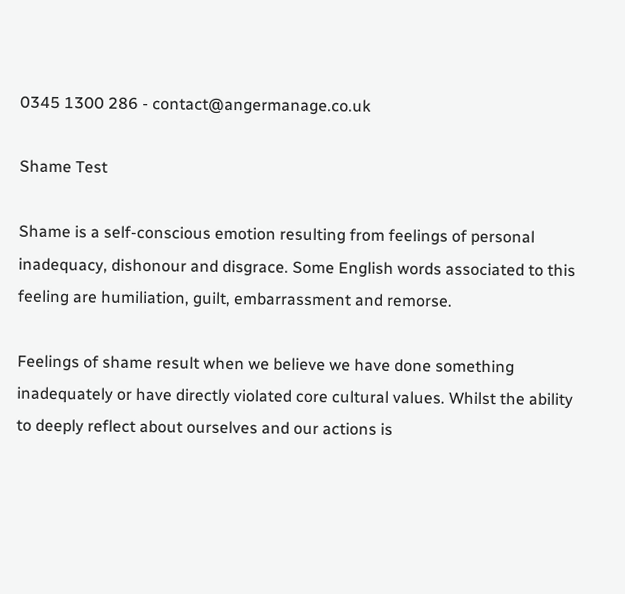0345 1300 286 - contact@angermanage.co.uk

Shame Test

Shame is a self-conscious emotion resulting from feelings of personal inadequacy, dishonour and disgrace. Some English words associated to this feeling are humiliation, guilt, embarrassment and remorse.

Feelings of shame result when we believe we have done something inadequately or have directly violated core cultural values. Whilst the ability to deeply reflect about ourselves and our actions is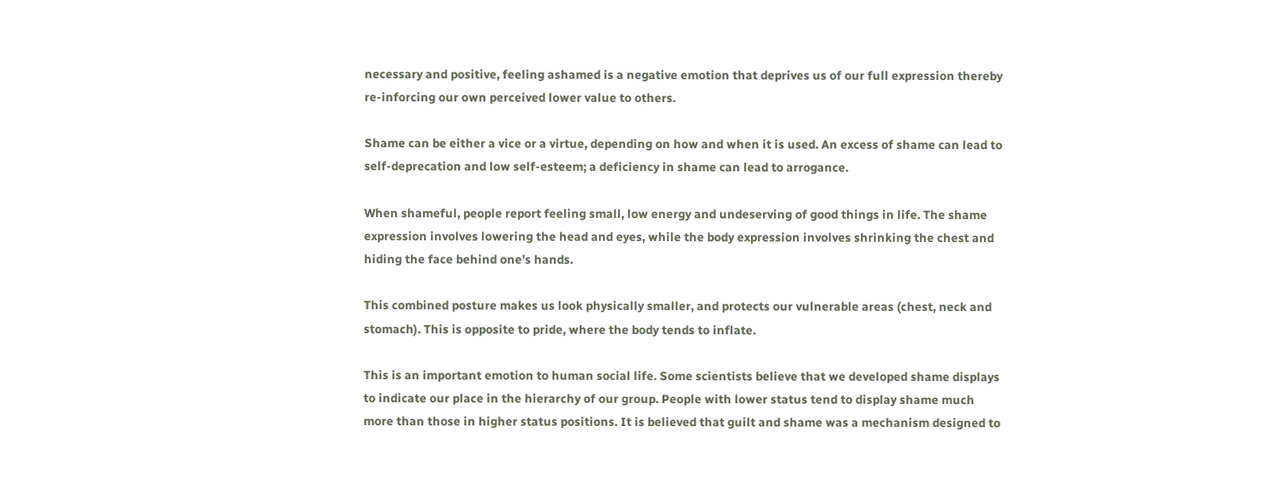necessary and positive, feeling ashamed is a negative emotion that deprives us of our full expression thereby re-inforcing our own perceived lower value to others.

Shame can be either a vice or a virtue, depending on how and when it is used. An excess of shame can lead to self-deprecation and low self-esteem; a deficiency in shame can lead to arrogance.

When shameful, people report feeling small, low energy and undeserving of good things in life. The shame expression involves lowering the head and eyes, while the body expression involves shrinking the chest and hiding the face behind one’s hands.

This combined posture makes us look physically smaller, and protects our vulnerable areas (chest, neck and stomach). This is opposite to pride, where the body tends to inflate.

This is an important emotion to human social life. Some scientists believe that we developed shame displays to indicate our place in the hierarchy of our group. People with lower status tend to display shame much more than those in higher status positions. It is believed that guilt and shame was a mechanism designed to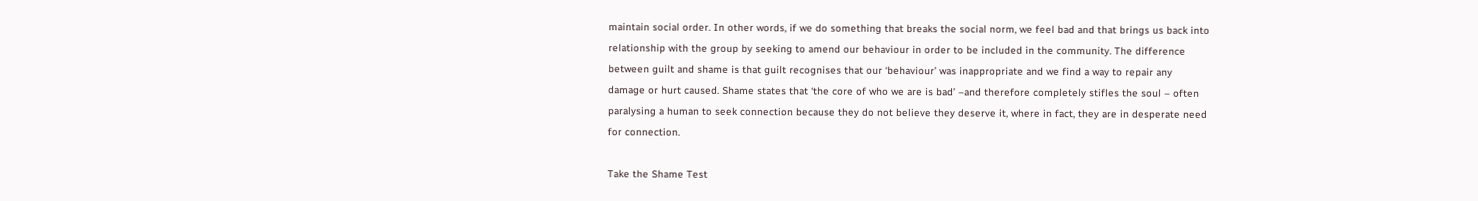maintain social order. In other words, if we do something that breaks the social norm, we feel bad and that brings us back into relationship with the group by seeking to amend our behaviour in order to be included in the community. The difference between guilt and shame is that guilt recognises that our ‘behaviour’ was inappropriate and we find a way to repair any damage or hurt caused. Shame states that ‘the core of who we are is bad’ –and therefore completely stifles the soul – often paralysing a human to seek connection because they do not believe they deserve it, where in fact, they are in desperate need for connection.

Take the Shame Test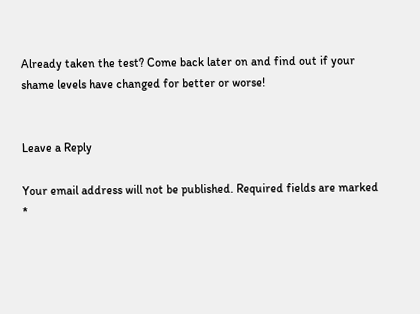Already taken the test? Come back later on and find out if your shame levels have changed for better or worse!


Leave a Reply

Your email address will not be published. Required fields are marked *